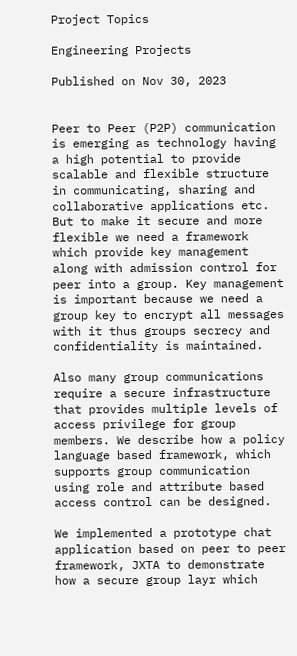Project Topics

Engineering Projects

Published on Nov 30, 2023


Peer to Peer (P2P) communication is emerging as technology having a high potential to provide scalable and flexible structure in communicating, sharing and collaborative applications etc. But to make it secure and more flexible we need a framework which provide key management along with admission control for peer into a group. Key management is important because we need a group key to encrypt all messages with it thus groups secrecy and confidentiality is maintained.

Also many group communications require a secure infrastructure that provides multiple levels of access privilege for group members. We describe how a policy language based framework, which supports group communication using role and attribute based access control can be designed.

We implemented a prototype chat application based on peer to peer framework, JXTA to demonstrate how a secure group layr which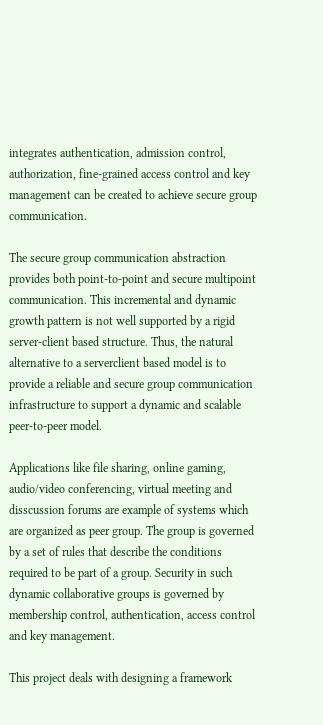integrates authentication, admission control, authorization, fine-grained access control and key management can be created to achieve secure group communication.

The secure group communication abstraction provides both point-to-point and secure multipoint communication. This incremental and dynamic growth pattern is not well supported by a rigid server-client based structure. Thus, the natural alternative to a serverclient based model is to provide a reliable and secure group communication infrastructure to support a dynamic and scalable peer-to-peer model.

Applications like file sharing, online gaming, audio/video conferencing, virtual meeting and disscussion forums are example of systems which are organized as peer group. The group is governed by a set of rules that describe the conditions required to be part of a group. Security in such dynamic collaborative groups is governed by membership control, authentication, access control and key management.

This project deals with designing a framework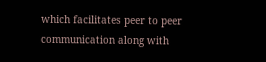which facilitates peer to peer communication along with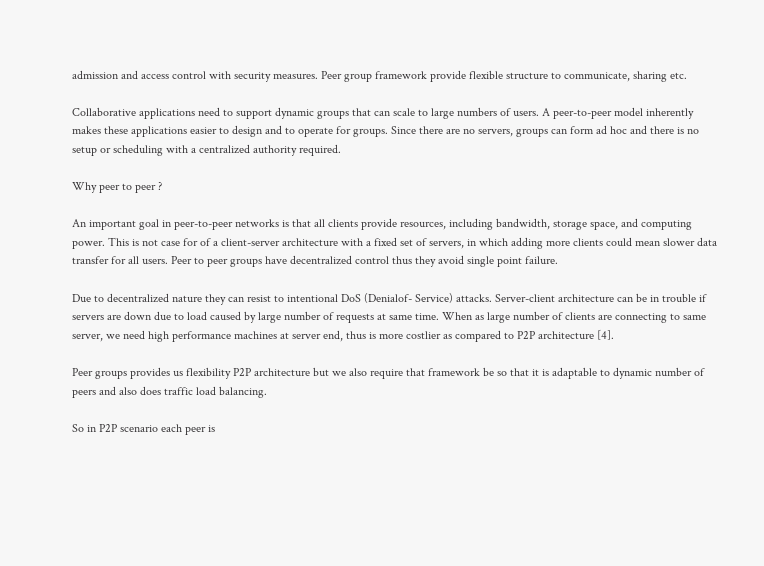admission and access control with security measures. Peer group framework provide flexible structure to communicate, sharing etc.

Collaborative applications need to support dynamic groups that can scale to large numbers of users. A peer-to-peer model inherently makes these applications easier to design and to operate for groups. Since there are no servers, groups can form ad hoc and there is no setup or scheduling with a centralized authority required.

Why peer to peer ?

An important goal in peer-to-peer networks is that all clients provide resources, including bandwidth, storage space, and computing power. This is not case for of a client-server architecture with a fixed set of servers, in which adding more clients could mean slower data transfer for all users. Peer to peer groups have decentralized control thus they avoid single point failure.

Due to decentralized nature they can resist to intentional DoS (Denialof- Service) attacks. Server-client architecture can be in trouble if servers are down due to load caused by large number of requests at same time. When as large number of clients are connecting to same server, we need high performance machines at server end, thus is more costlier as compared to P2P architecture [4].

Peer groups provides us flexibility P2P architecture but we also require that framework be so that it is adaptable to dynamic number of peers and also does traffic load balancing.

So in P2P scenario each peer is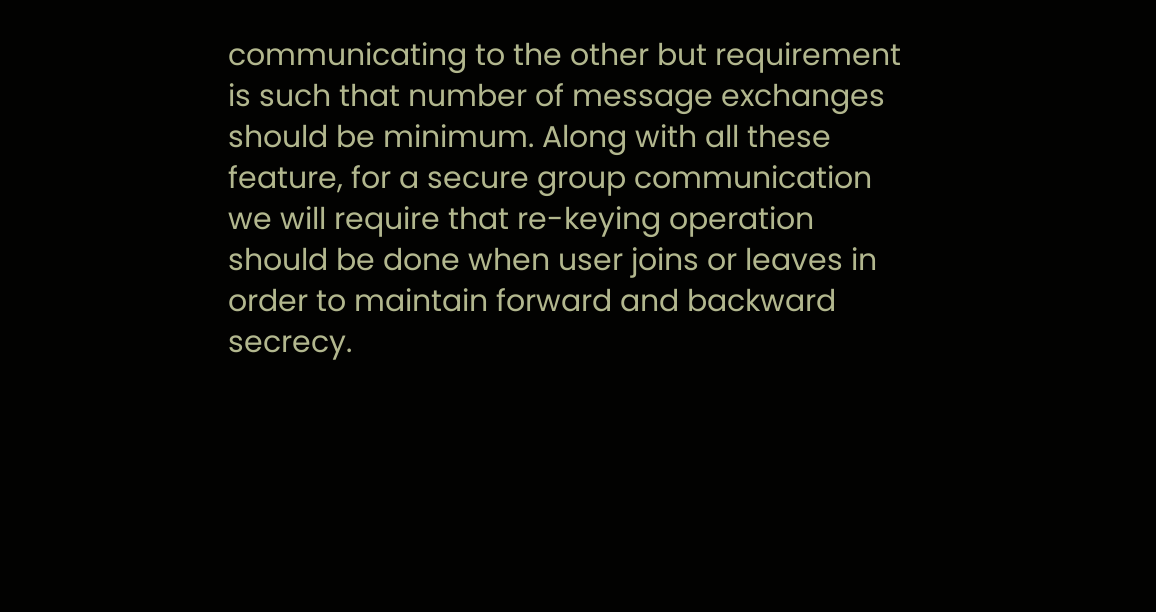communicating to the other but requirement is such that number of message exchanges should be minimum. Along with all these feature, for a secure group communication we will require that re-keying operation should be done when user joins or leaves in order to maintain forward and backward secrecy.